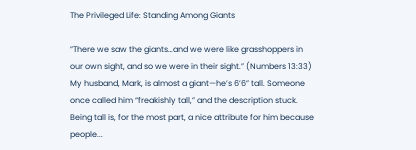The Privileged Life: Standing Among Giants

”There we saw the giants…and we were like grasshoppers in our own sight, and so we were in their sight.” (Numbers 13:33) My husband, Mark, is almost a giant—he’s 6’6” tall. Someone once called him “freakishly tall,” and the description stuck. Being tall is, for the most part, a nice attribute for him because people...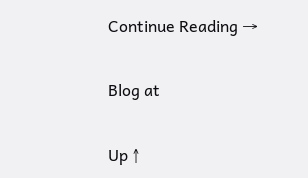Continue Reading →

Blog at

Up ↑